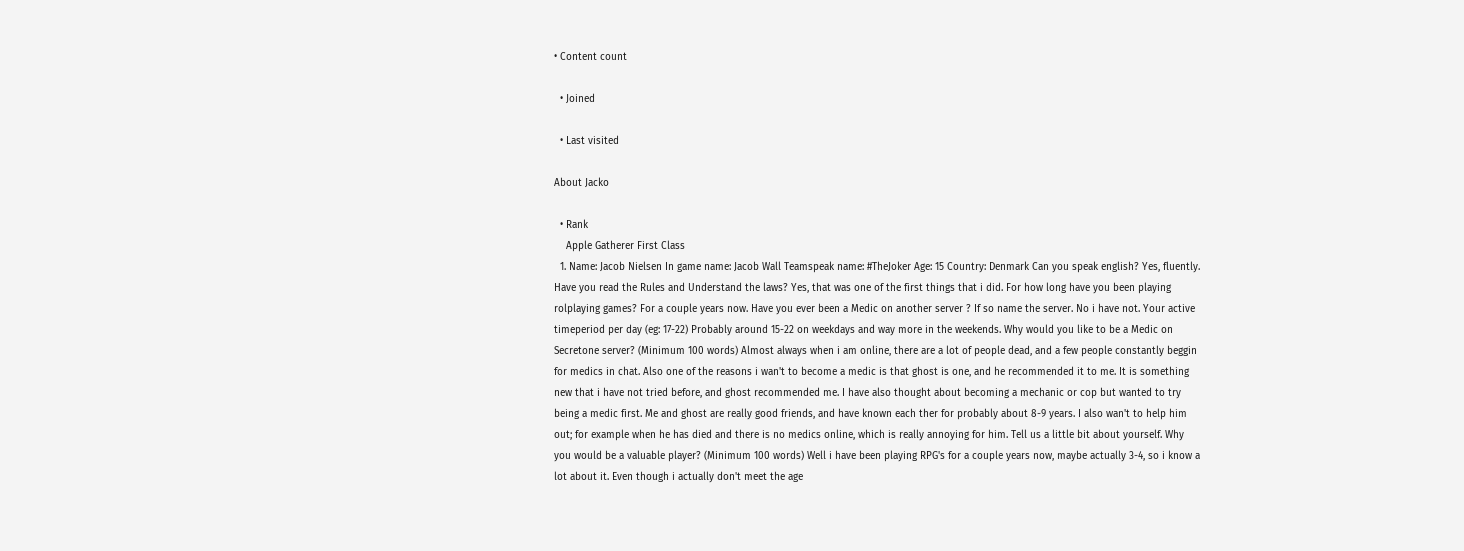• Content count

  • Joined

  • Last visited

About Jacko

  • Rank
    Apple Gatherer First Class
  1. Name: Jacob Nielsen In game name: Jacob Wall Teamspeak name: #TheJoker Age: 15 Country: Denmark Can you speak english? Yes, fluently. Have you read the Rules and Understand the laws? Yes, that was one of the first things that i did. For how long have you been playing rolplaying games? For a couple years now. Have you ever been a Medic on another server ? If so name the server. No i have not. Your active timeperiod per day (eg: 17-22) Probably around 15-22 on weekdays and way more in the weekends. Why would you like to be a Medic on Secretone server? (Minimum 100 words) Almost always when i am online, there are a lot of people dead, and a few people constantly beggin for medics in chat. Also one of the reasons i wan't to become a medic is that ghost is one, and he recommended it to me. It is something new that i have not tried before, and ghost recommended me. I have also thought about becoming a mechanic or cop but wanted to try being a medic first. Me and ghost are really good friends, and have known each ther for probably about 8-9 years. I also wan't to help him out; for example when he has died and there is no medics online, which is really annoying for him. Tell us a little bit about yourself. Why you would be a valuable player? (Minimum 100 words) Well i have been playing RPG's for a couple years now, maybe actually 3-4, so i know a lot about it. Even though i actually don't meet the age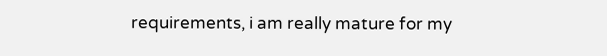requirements, i am really mature for my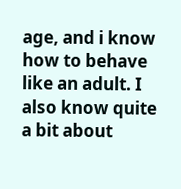age, and i know how to behave like an adult. I also know quite a bit about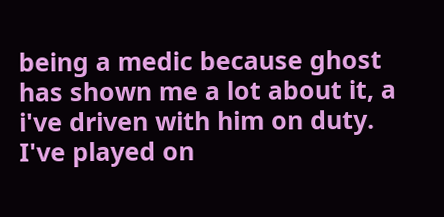being a medic because ghost has shown me a lot about it, a i've driven with him on duty. I've played on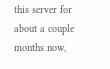this server for about a couple months now,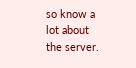so know a lot about the server.